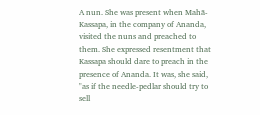A nun. She was present when Mahā-Kassapa, in the company of Ananda, visited the nuns and preached to them. She expressed resentment that Kassapa should dare to preach in the presence of Ananda. It was, she said, "as if the needle-pedlar should try to sell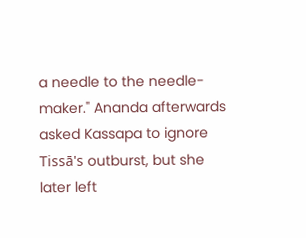a needle to the needle-maker." Ananda afterwards asked Kassapa to ignore Tissā's outburst, but she later left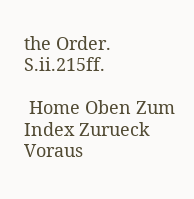the Order. S.ii.215ff.

 Home Oben Zum Index Zurueck Voraus